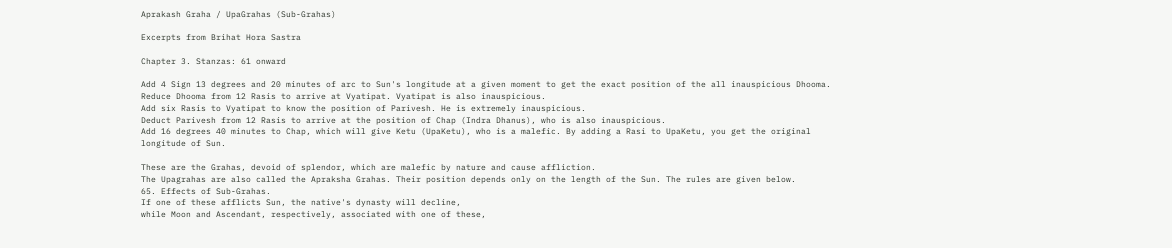Aprakash Graha / UpaGrahas (Sub-Grahas)

Excerpts from Brihat Hora Sastra

Chapter 3. Stanzas: 61 onward

Add 4 Sign 13 degrees and 20 minutes of arc to Sun's longitude at a given moment to get the exact position of the all inauspicious Dhooma.
Reduce Dhooma from 12 Rasis to arrive at Vyatipat. Vyatipat is also inauspicious.
Add six Rasis to Vyatipat to know the position of Parivesh. He is extremely inauspicious.
Deduct Parivesh from 12 Rasis to arrive at the position of Chap (Indra Dhanus), who is also inauspicious.
Add 16 degrees 40 minutes to Chap, which will give Ketu (UpaKetu), who is a malefic. By adding a Rasi to UpaKetu, you get the original longitude of Sun.

These are the Grahas, devoid of splendor, which are malefic by nature and cause affliction.
The Upagrahas are also called the Apraksha Grahas. Their position depends only on the length of the Sun. The rules are given below.
65. Effects of Sub-Grahas.
If one of these afflicts Sun, the native's dynasty will decline,
while Moon and Ascendant, respectively, associated with one of these,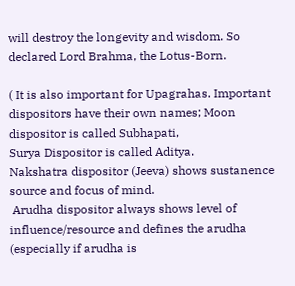will destroy the longevity and wisdom. So declared Lord Brahma, the Lotus-Born.

( It is also important for Upagrahas. Important dispositors have their own names; Moon dispositor is called Subhapati,
Surya Dispositor is called Aditya.
Nakshatra dispositor (Jeeva) shows sustanence source and focus of mind.
 Arudha dispositor always shows level of influence/resource and defines the arudha (especially if arudha is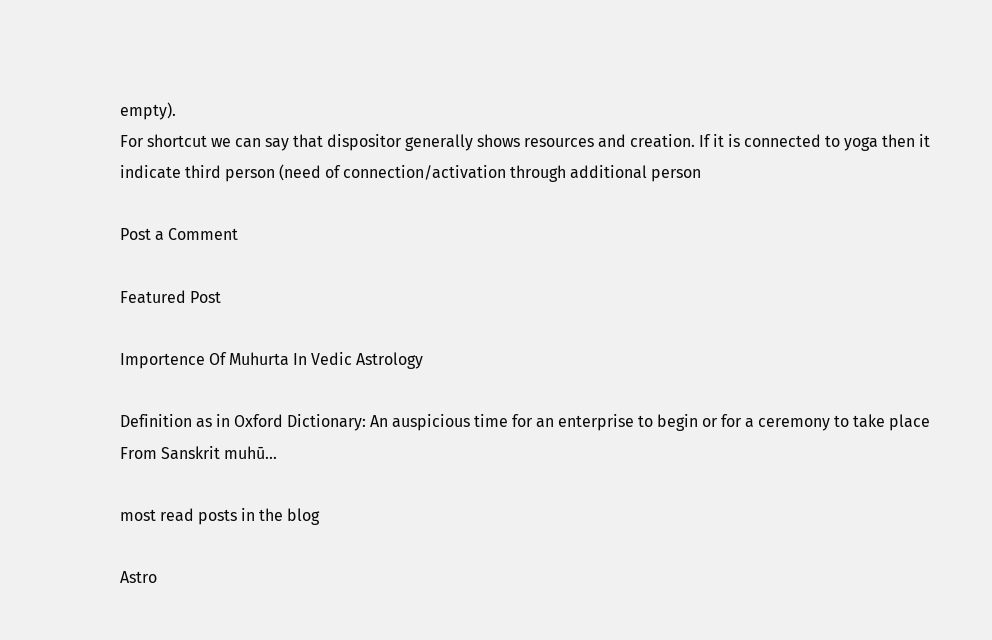empty).
For shortcut we can say that dispositor generally shows resources and creation. If it is connected to yoga then it indicate third person (need of connection/activation through additional person

Post a Comment

Featured Post

Importence Of Muhurta In Vedic Astrology

Definition as in Oxford Dictionary: An auspicious time for an enterprise to begin or for a ceremony to take place From Sanskrit muhū...

most read posts in the blog

Astro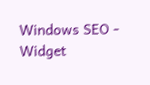Windows SEO - Widget